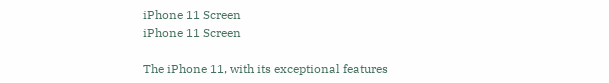iPhone 11 Screen
iPhone 11 Screen

The iPhone 11, with its exceptional features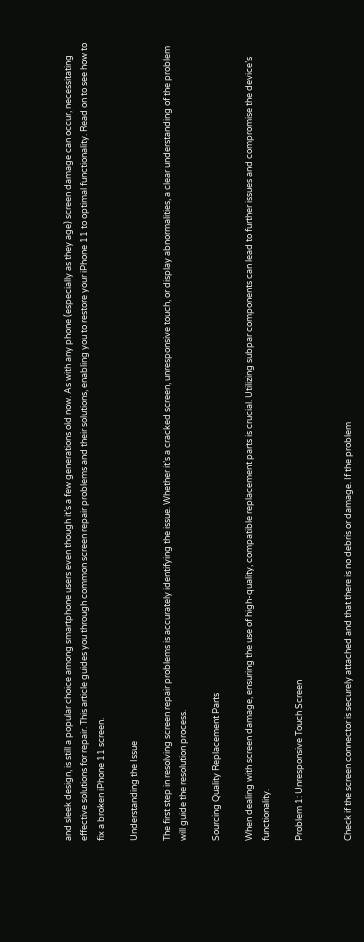and sleek design, is still a popular choice among smartphone users even though it’s a few generations old now. As with any phone (especially as they age) screen damage can occur, necessitating effective solutions for repair. This article guides you through common screen repair problems and their solutions, enabling you to restore your iPhone 11 to optimal functionality. Read on to see how to fix a broken iPhone 11 screen.

Understanding the Issue

The first step in resolving screen repair problems is accurately identifying the issue. Whether it’s a cracked screen, unresponsive touch, or display abnormalities, a clear understanding of the problem will guide the resolution process.

Sourcing Quality Replacement Parts

When dealing with screen damage, ensuring the use of high-quality, compatible replacement parts is crucial. Utilizing subpar components can lead to further issues and compromise the device’s functionality.

Problem 1: Unresponsive Touch Screen


Check if the screen connector is securely attached and that there is no debris or damage. If the problem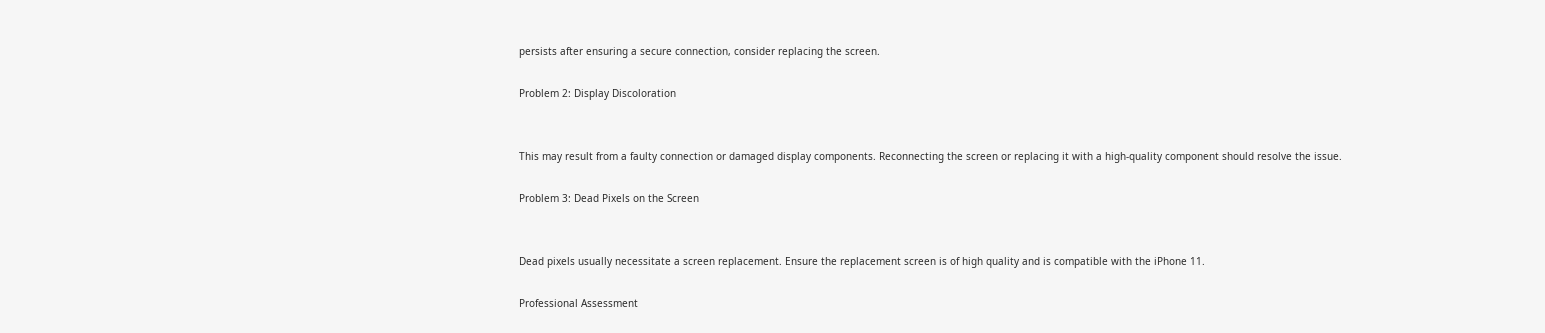persists after ensuring a secure connection, consider replacing the screen.

Problem 2: Display Discoloration


This may result from a faulty connection or damaged display components. Reconnecting the screen or replacing it with a high-quality component should resolve the issue.

Problem 3: Dead Pixels on the Screen


Dead pixels usually necessitate a screen replacement. Ensure the replacement screen is of high quality and is compatible with the iPhone 11.

Professional Assessment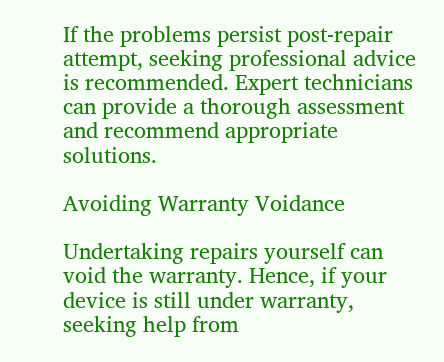If the problems persist post-repair attempt, seeking professional advice is recommended. Expert technicians can provide a thorough assessment and recommend appropriate solutions.

Avoiding Warranty Voidance

Undertaking repairs yourself can void the warranty. Hence, if your device is still under warranty, seeking help from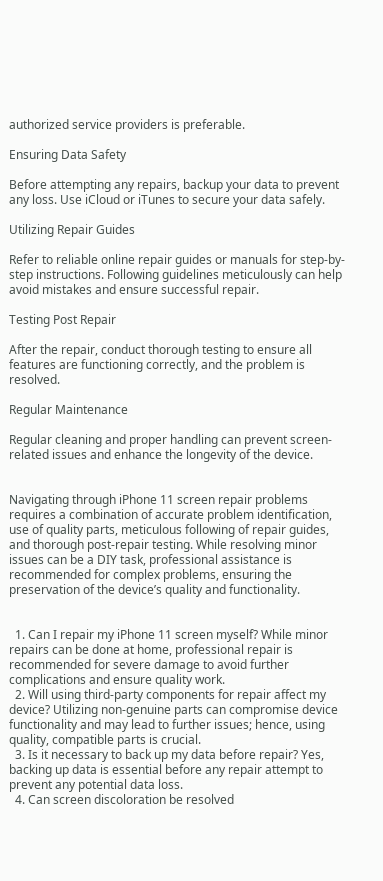authorized service providers is preferable.

Ensuring Data Safety

Before attempting any repairs, backup your data to prevent any loss. Use iCloud or iTunes to secure your data safely.

Utilizing Repair Guides

Refer to reliable online repair guides or manuals for step-by-step instructions. Following guidelines meticulously can help avoid mistakes and ensure successful repair.

Testing Post Repair

After the repair, conduct thorough testing to ensure all features are functioning correctly, and the problem is resolved.

Regular Maintenance

Regular cleaning and proper handling can prevent screen-related issues and enhance the longevity of the device.


Navigating through iPhone 11 screen repair problems requires a combination of accurate problem identification, use of quality parts, meticulous following of repair guides, and thorough post-repair testing. While resolving minor issues can be a DIY task, professional assistance is recommended for complex problems, ensuring the preservation of the device’s quality and functionality.


  1. Can I repair my iPhone 11 screen myself? While minor repairs can be done at home, professional repair is recommended for severe damage to avoid further complications and ensure quality work.
  2. Will using third-party components for repair affect my device? Utilizing non-genuine parts can compromise device functionality and may lead to further issues; hence, using quality, compatible parts is crucial.
  3. Is it necessary to back up my data before repair? Yes, backing up data is essential before any repair attempt to prevent any potential data loss.
  4. Can screen discoloration be resolved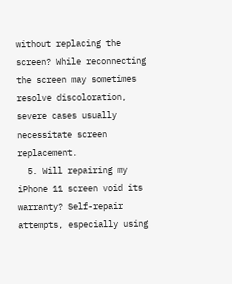without replacing the screen? While reconnecting the screen may sometimes resolve discoloration, severe cases usually necessitate screen replacement.
  5. Will repairing my iPhone 11 screen void its warranty? Self-repair attempts, especially using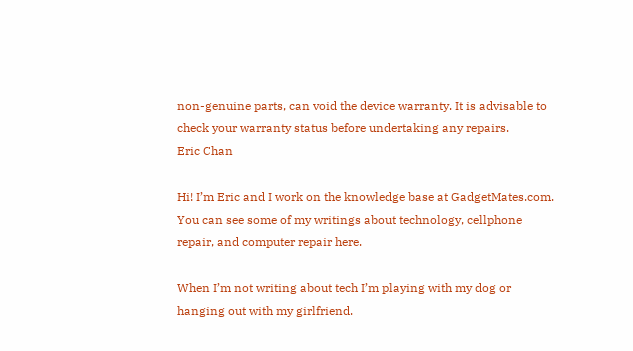non-genuine parts, can void the device warranty. It is advisable to check your warranty status before undertaking any repairs.
Eric Chan

Hi! I’m Eric and I work on the knowledge base at GadgetMates.com.  You can see some of my writings about technology, cellphone repair, and computer repair here.

When I’m not writing about tech I’m playing with my dog or hanging out with my girlfriend.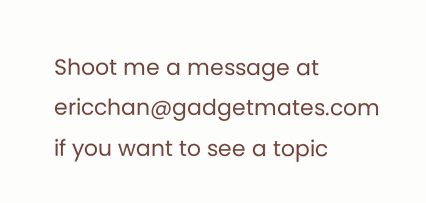Shoot me a message at ericchan@gadgetmates.com if you want to see a topic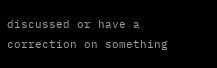discussed or have a correction on something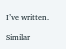I’ve written.

Similar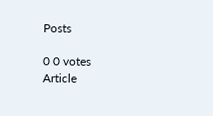Posts

0 0 votes
Article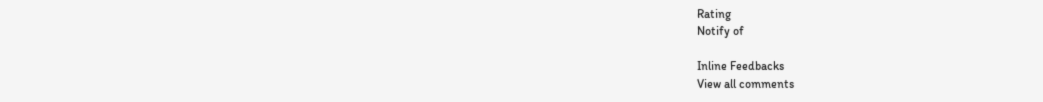Rating
Notify of

Inline Feedbacks
View all comments